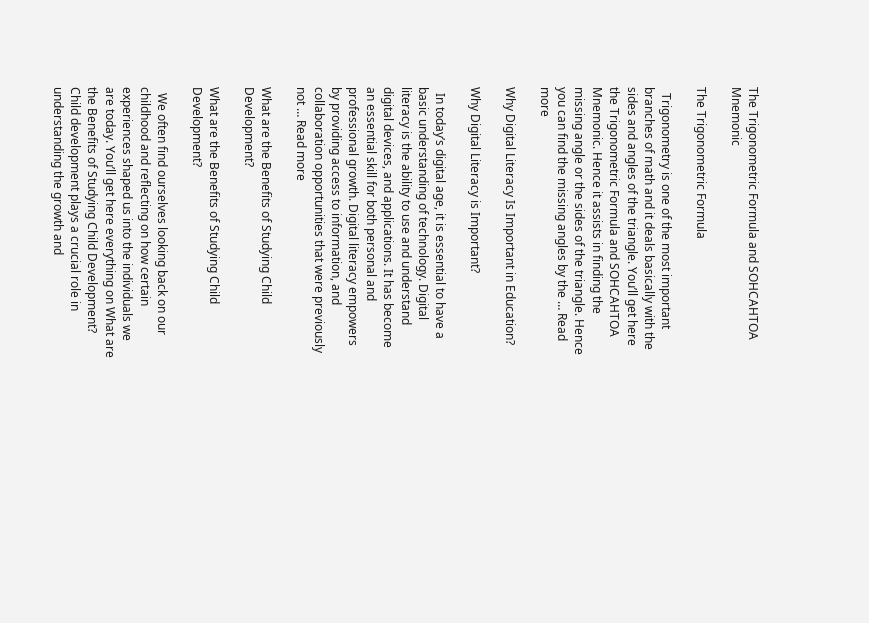The Trigonometric Formula and SOHCAHTOA Mnemonic

The Trigonometric Formula

  Trigonometry is one of the most important branches of math and it deals basically with the sides and angles of the triangle. You’ll get here the Trigonometric Formula and SOHCAHTOA Mnemonic. Hence it assists in finding the missing angle or the sides of the triangle. Hence you can find the missing angles by the … Read more

Why Digital Literacy Is Important in Education?

Why Digital Literacy is Important?

  In today’s digital age, it is essential to have a basic understanding of technology. Digital literacy is the ability to use and understand digital devices, and applications. It has become an essential skill for both personal and professional growth. Digital literacy empowers by providing access to information, and collaboration opportunities that were previously not … Read more

What are the Benefits of Studying Child Development?

What are the Benefits of Studying Child Development?

  We often find ourselves looking back on our childhood and reflecting on how certain experiences shaped us into the individuals we are today. You’ll get here everything on What are the Benefits of Studying Child Development? Child development plays a crucial role in understanding the growth and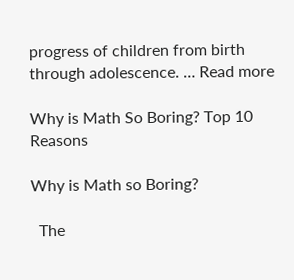progress of children from birth through adolescence. … Read more

Why is Math So Boring? Top 10 Reasons

Why is Math so Boring?

  The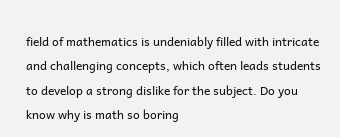field of mathematics is undeniably filled with intricate and challenging concepts, which often leads students to develop a strong dislike for the subject. Do you know why is math so boring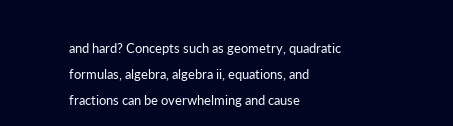and hard? Concepts such as geometry, quadratic formulas, algebra, algebra ii, equations, and fractions can be overwhelming and cause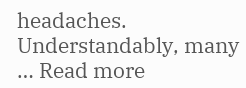headaches. Understandably, many … Read more